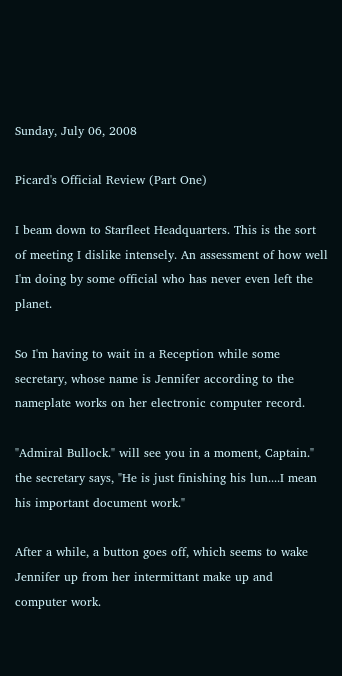Sunday, July 06, 2008

Picard's Official Review (Part One)

I beam down to Starfleet Headquarters. This is the sort of meeting I dislike intensely. An assessment of how well I'm doing by some official who has never even left the planet.

So I'm having to wait in a Reception while some secretary, whose name is Jennifer according to the nameplate works on her electronic computer record.

"Admiral Bullock." will see you in a moment, Captain." the secretary says, "He is just finishing his lun....I mean his important document work."

After a while, a button goes off, which seems to wake Jennifer up from her intermittant make up and computer work.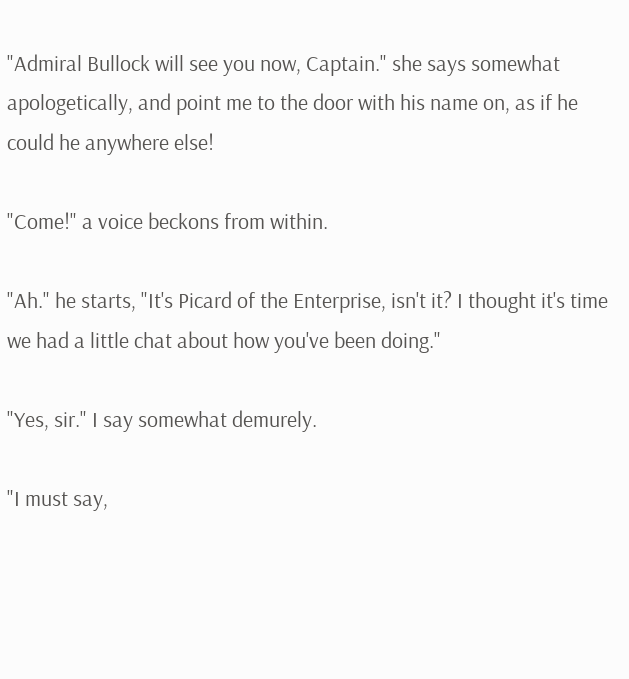"Admiral Bullock will see you now, Captain." she says somewhat apologetically, and point me to the door with his name on, as if he could he anywhere else!

"Come!" a voice beckons from within.

"Ah." he starts, "It's Picard of the Enterprise, isn't it? I thought it's time we had a little chat about how you've been doing."

"Yes, sir." I say somewhat demurely.

"I must say,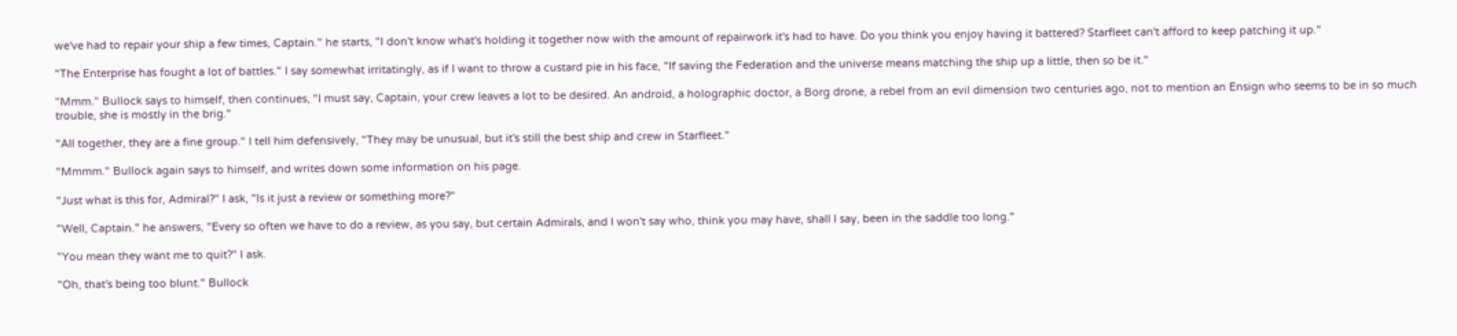we've had to repair your ship a few times, Captain." he starts, "I don't know what's holding it together now with the amount of repairwork it's had to have. Do you think you enjoy having it battered? Starfleet can't afford to keep patching it up."

"The Enterprise has fought a lot of battles." I say somewhat irritatingly, as if I want to throw a custard pie in his face, "If saving the Federation and the universe means matching the ship up a little, then so be it."

"Mmm." Bullock says to himself, then continues, "I must say, Captain, your crew leaves a lot to be desired. An android, a holographic doctor, a Borg drone, a rebel from an evil dimension two centuries ago, not to mention an Ensign who seems to be in so much trouble, she is mostly in the brig."

"All together, they are a fine group." I tell him defensively, "They may be unusual, but it's still the best ship and crew in Starfleet."

"Mmmm." Bullock again says to himself, and writes down some information on his page.

"Just what is this for, Admiral?" I ask, "Is it just a review or something more?"

"Well, Captain." he answers, "Every so often we have to do a review, as you say, but certain Admirals, and I won't say who, think you may have, shall I say, been in the saddle too long."

"You mean they want me to quit?" I ask.

"Oh, that's being too blunt." Bullock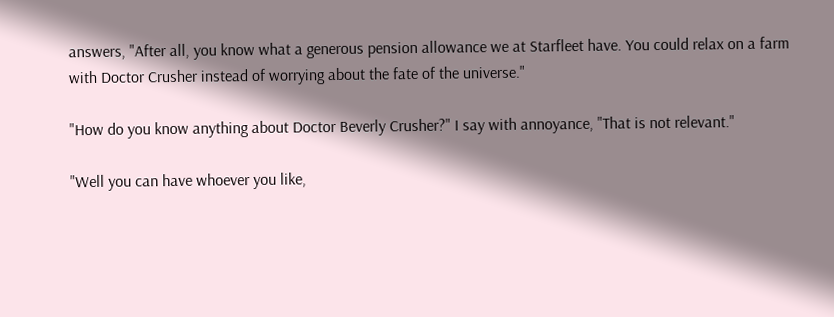answers, "After all, you know what a generous pension allowance we at Starfleet have. You could relax on a farm with Doctor Crusher instead of worrying about the fate of the universe."

"How do you know anything about Doctor Beverly Crusher?" I say with annoyance, "That is not relevant."

"Well you can have whoever you like,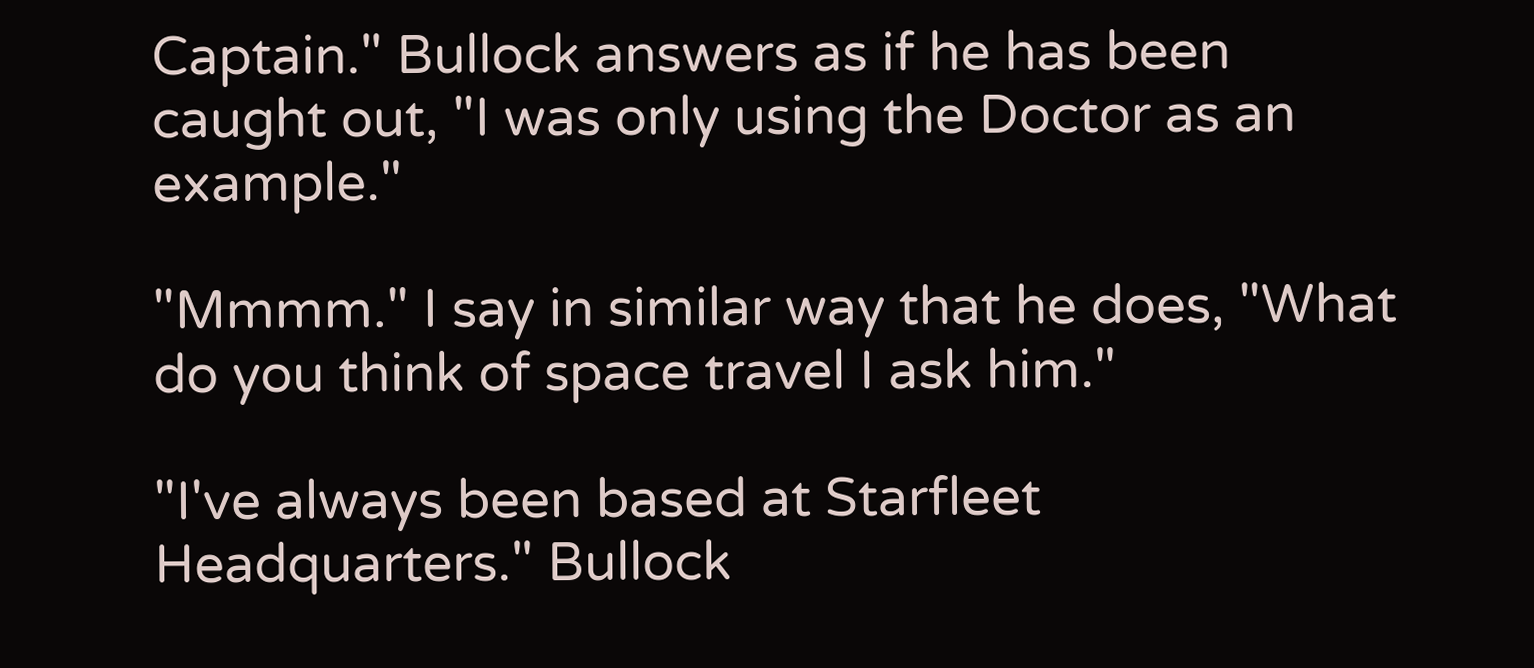Captain." Bullock answers as if he has been caught out, "I was only using the Doctor as an example."

"Mmmm." I say in similar way that he does, "What do you think of space travel I ask him."

"I've always been based at Starfleet Headquarters." Bullock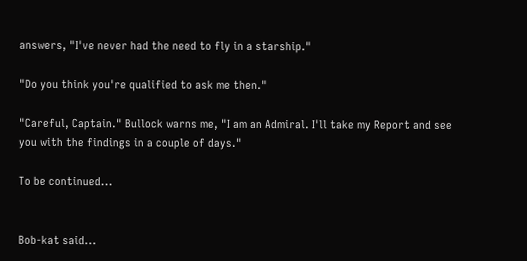answers, "I've never had the need to fly in a starship."

"Do you think you're qualified to ask me then."

"Careful, Captain." Bullock warns me, "I am an Admiral. I'll take my Report and see you with the findings in a couple of days."

To be continued...


Bob-kat said...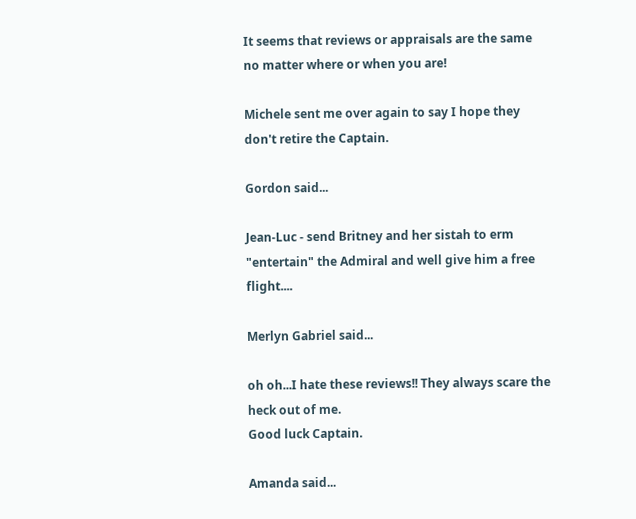It seems that reviews or appraisals are the same no matter where or when you are!

Michele sent me over again to say I hope they don't retire the Captain.

Gordon said...

Jean-Luc - send Britney and her sistah to erm "entertain" the Admiral and well give him a free flight....

Merlyn Gabriel said...

oh oh...I hate these reviews!! They always scare the heck out of me.
Good luck Captain.

Amanda said...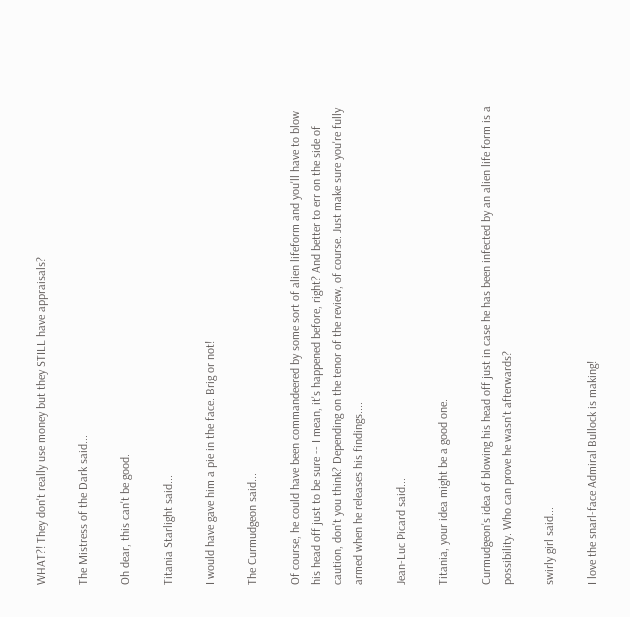WHAT?! They don't really use money but they STILL have appraisals?

The Mistress of the Dark said...

Oh dear, this can't be good.

Titania Starlight said...

I would have gave him a pie in the face. Brig or not!

The Curmudgeon said...

Of course, he could have been commandeered by some sort of alien lifeform and you'll have to blow his head off just to be sure -- I mean, it's happened before, right? And better to err on the side of caution, don't you think? Depending on the tenor of the review, of course. Just make sure you're fully armed when he releases his findings....

Jean-Luc Picard said...

Titania, your idea might be a good one.

Curmudgeon's idea of blowing his head off just in case he has been infected by an alien life form is a possibility. Who can prove he wasn't afterwards?

swirly girl said...

I love the snarl-face Admiral Bullock is making!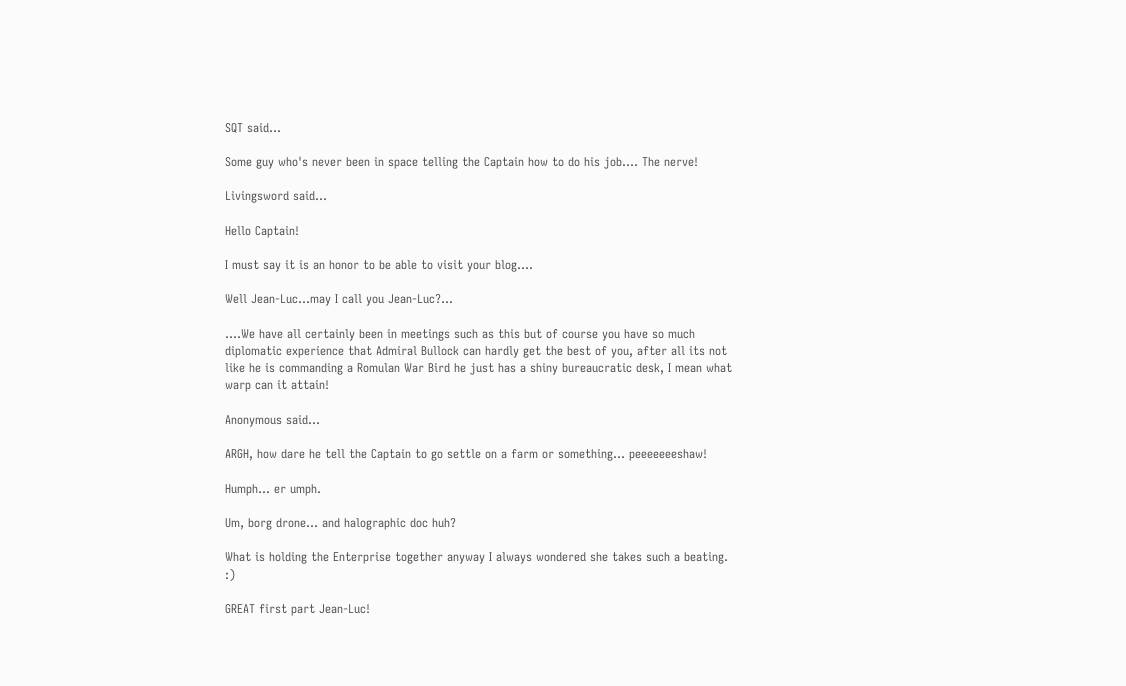SQT said...

Some guy who's never been in space telling the Captain how to do his job.... The nerve!

Livingsword said...

Hello Captain!

I must say it is an honor to be able to visit your blog….

Well Jean-Luc…may I call you Jean-Luc?...

....We have all certainly been in meetings such as this but of course you have so much diplomatic experience that Admiral Bullock can hardly get the best of you, after all its not like he is commanding a Romulan War Bird he just has a shiny bureaucratic desk, I mean what warp can it attain!

Anonymous said...

ARGH, how dare he tell the Captain to go settle on a farm or something... peeeeeeeshaw!

Humph... er umph.

Um, borg drone... and halographic doc huh?

What is holding the Enterprise together anyway I always wondered she takes such a beating. :)

GREAT first part Jean-Luc!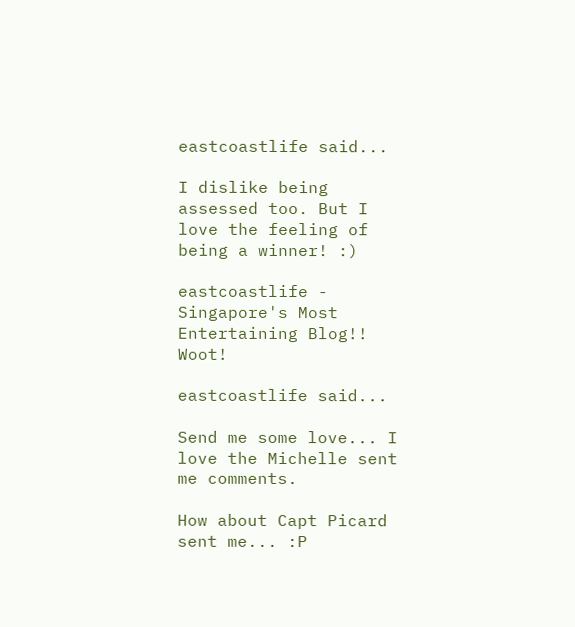eastcoastlife said...

I dislike being assessed too. But I love the feeling of being a winner! :)

eastcoastlife - Singapore's Most Entertaining Blog!! Woot!

eastcoastlife said...

Send me some love... I love the Michelle sent me comments.

How about Capt Picard sent me... :P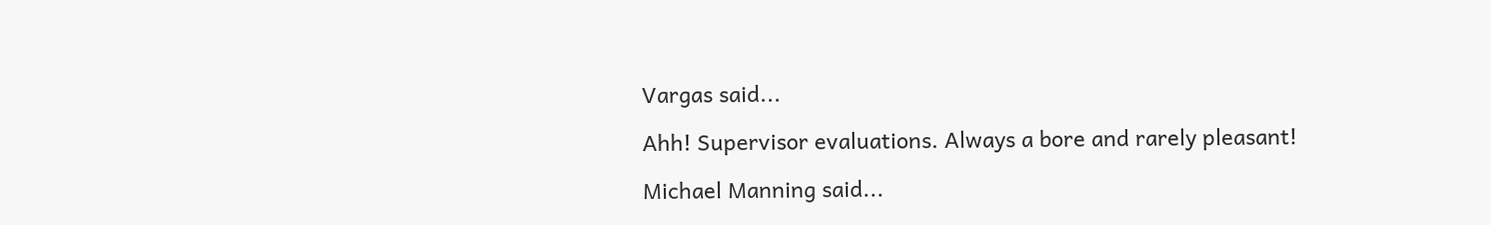Vargas said...

Ahh! Supervisor evaluations. Always a bore and rarely pleasant!

Michael Manning said...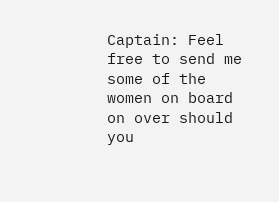Captain: Feel free to send me some of the women on board on over should you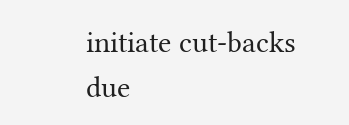initiate cut-backs due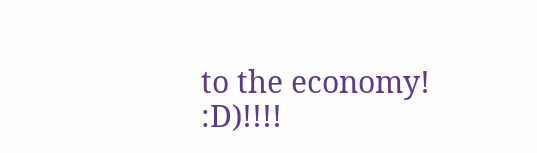to the economy! :D)!!!!